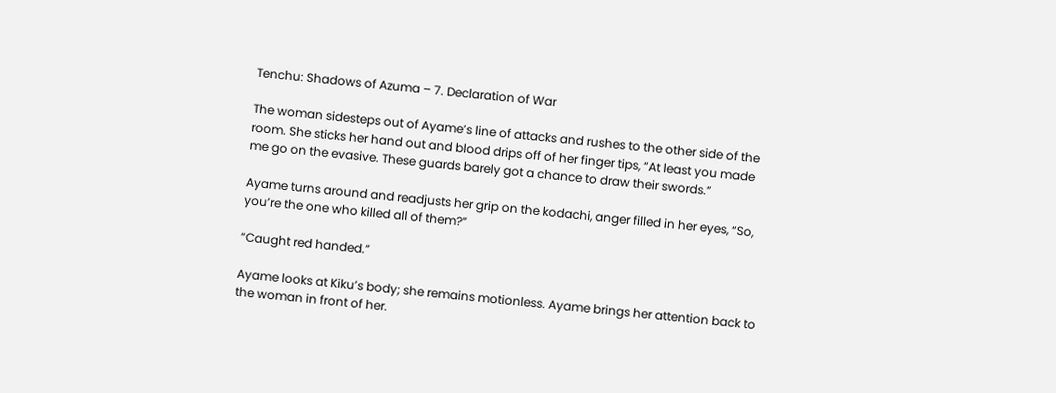Tenchu: Shadows of Azuma – 7. Declaration of War

The woman sidesteps out of Ayame’s line of attacks and rushes to the other side of the room. She sticks her hand out and blood drips off of her finger tips, “At least you made me go on the evasive. These guards barely got a chance to draw their swords.”

Ayame turns around and readjusts her grip on the kodachi, anger filled in her eyes, “So, you’re the one who killed all of them?”

“Caught red handed.”

Ayame looks at Kiku’s body; she remains motionless. Ayame brings her attention back to the woman in front of her.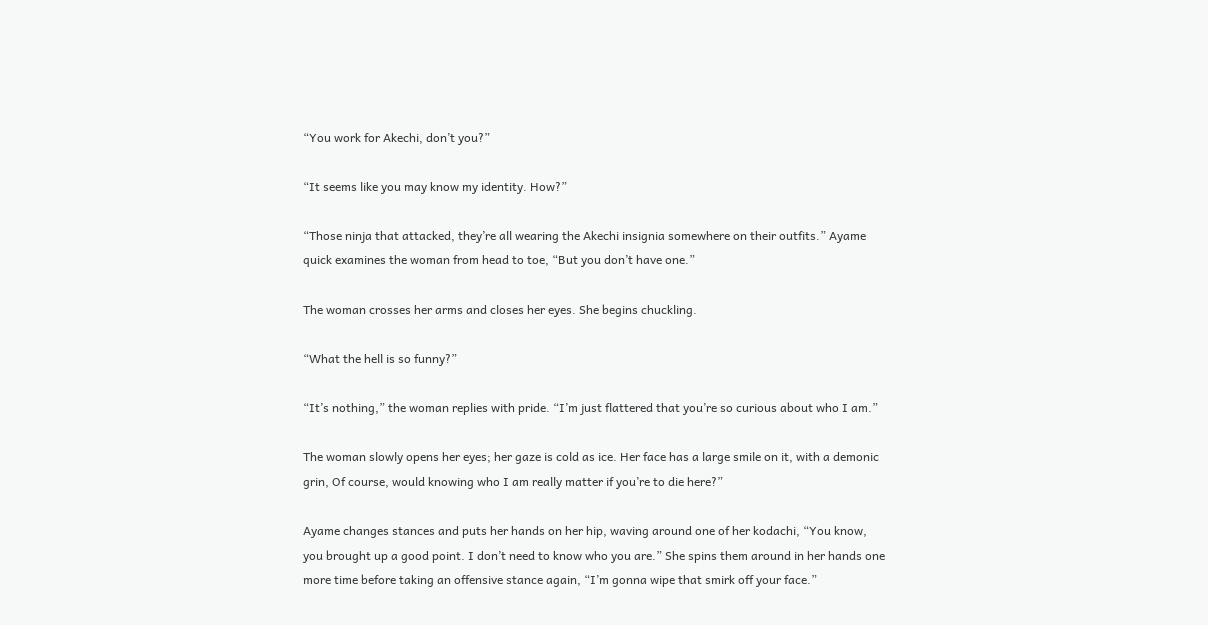“You work for Akechi, don’t you?”

“It seems like you may know my identity. How?”

“Those ninja that attacked, they’re all wearing the Akechi insignia somewhere on their outfits.” Ayame quick examines the woman from head to toe, “But you don’t have one.”

The woman crosses her arms and closes her eyes. She begins chuckling.

“What the hell is so funny?”

“It’s nothing,” the woman replies with pride. “I’m just flattered that you’re so curious about who I am.”

The woman slowly opens her eyes; her gaze is cold as ice. Her face has a large smile on it, with a demonic grin, Of course, would knowing who I am really matter if you’re to die here?”

Ayame changes stances and puts her hands on her hip, waving around one of her kodachi, “You know, you brought up a good point. I don’t need to know who you are.” She spins them around in her hands one more time before taking an offensive stance again, “I’m gonna wipe that smirk off your face.”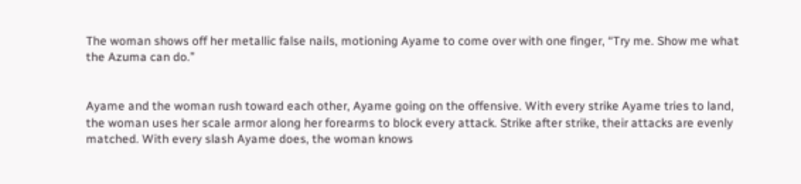The woman shows off her metallic false nails, motioning Ayame to come over with one finger, “Try me. Show me what the Azuma can do.”


Ayame and the woman rush toward each other, Ayame going on the offensive. With every strike Ayame tries to land, the woman uses her scale armor along her forearms to block every attack. Strike after strike, their attacks are evenly matched. With every slash Ayame does, the woman knows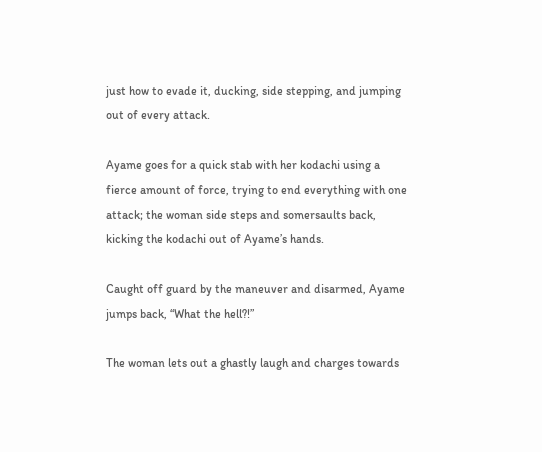just how to evade it, ducking, side stepping, and jumping out of every attack.

Ayame goes for a quick stab with her kodachi using a fierce amount of force, trying to end everything with one attack; the woman side steps and somersaults back, kicking the kodachi out of Ayame’s hands.

Caught off guard by the maneuver and disarmed, Ayame jumps back, “What the hell?!”

The woman lets out a ghastly laugh and charges towards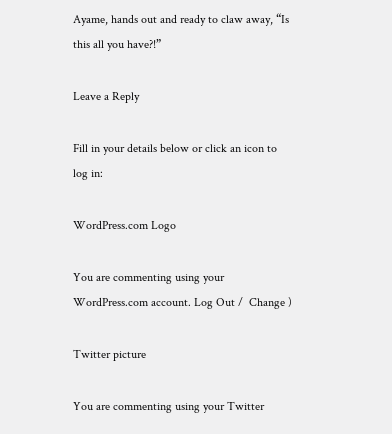Ayame, hands out and ready to claw away, “Is this all you have?!”

Leave a Reply

Fill in your details below or click an icon to log in:

WordPress.com Logo

You are commenting using your WordPress.com account. Log Out /  Change )

Twitter picture

You are commenting using your Twitter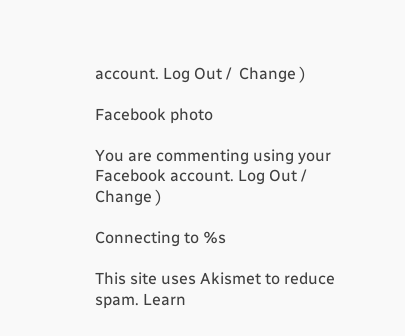account. Log Out /  Change )

Facebook photo

You are commenting using your Facebook account. Log Out /  Change )

Connecting to %s

This site uses Akismet to reduce spam. Learn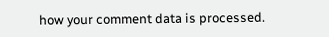how your comment data is processed.